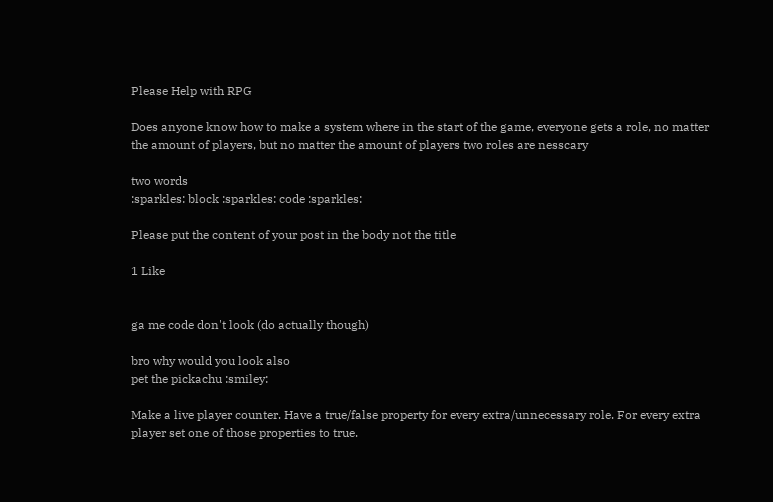Please Help with RPG

Does anyone know how to make a system where in the start of the game, everyone gets a role, no matter the amount of players, but no matter the amount of players two roles are nesscary

two words
:sparkles: block :sparkles: code :sparkles:

Please put the content of your post in the body not the title

1 Like


ga me code don't look (do actually though)

bro why would you look also
pet the pickachu :smiley:

Make a live player counter. Have a true/false property for every extra/unnecessary role. For every extra player set one of those properties to true.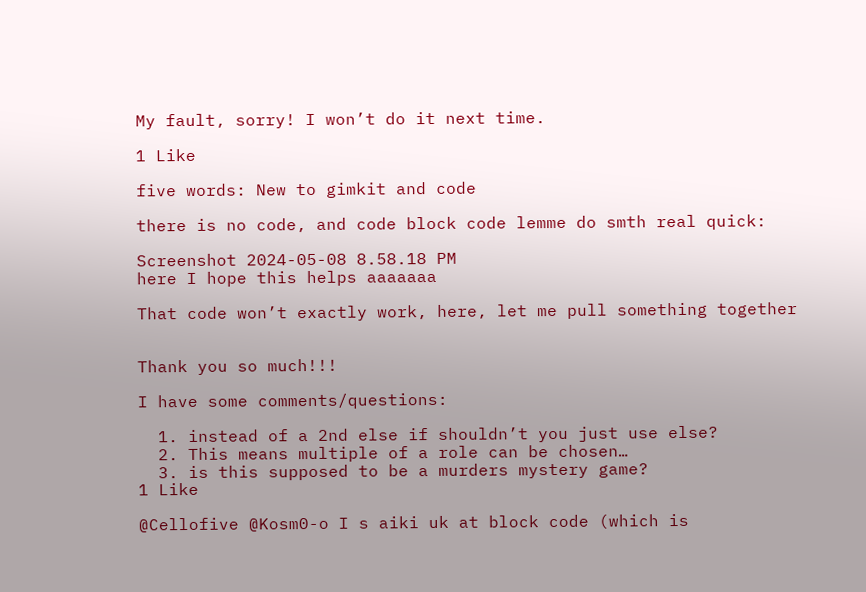My fault, sorry! I won’t do it next time.

1 Like

five words: New to gimkit and code

there is no code, and code block code lemme do smth real quick:

Screenshot 2024-05-08 8.58.18 PM
here I hope this helps aaaaaaa

That code won’t exactly work, here, let me pull something together


Thank you so much!!!

I have some comments/questions:

  1. instead of a 2nd else if shouldn’t you just use else?
  2. This means multiple of a role can be chosen…
  3. is this supposed to be a murders mystery game?
1 Like

@Cellofive @Kosm0-o I s aiki uk at block code (which is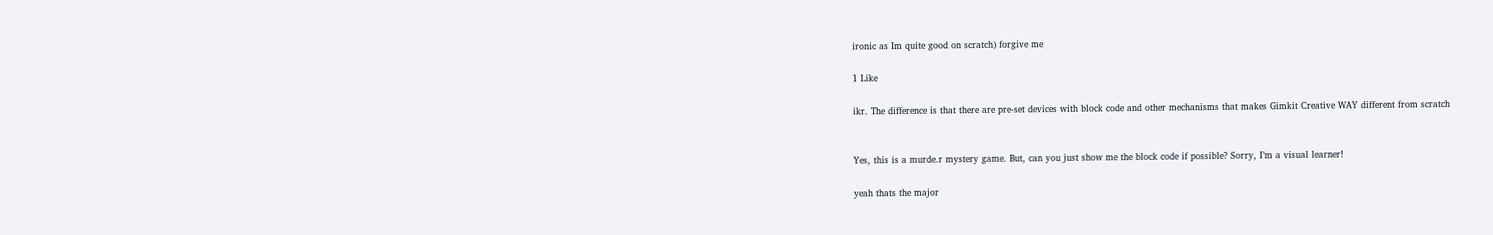ironic as Im quite good on scratch) forgive me

1 Like

ikr. The difference is that there are pre-set devices with block code and other mechanisms that makes Gimkit Creative WAY different from scratch


Yes, this is a murde.r mystery game. But, can you just show me the block code if possible? Sorry, I’m a visual learner!

yeah thats the major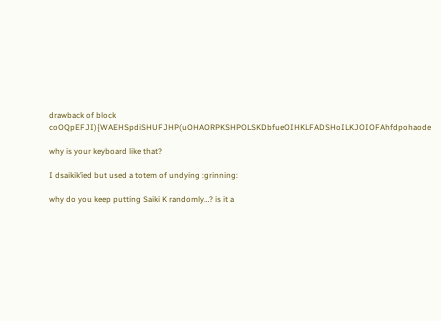drawback of block coOQpEFJI){WAEHSpdiSHUFJHP(uOHAORPKSHPOLSKDbfueOIHKLFADSHoILKJOIOFAhfdpohaode

why is your keyboard like that?

I dsaikik’ied but used a totem of undying :grinning:

why do you keep putting Saiki K randomly…? is it a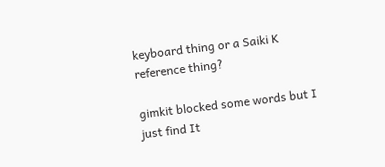keyboard thing or a Saiki K reference thing?

gimkit blocked some words but I just find It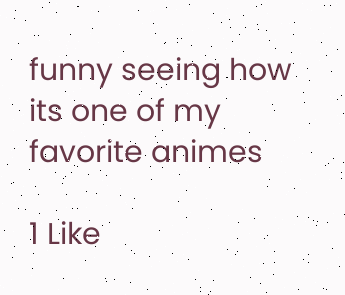funny seeing how its one of my favorite animes

1 Like